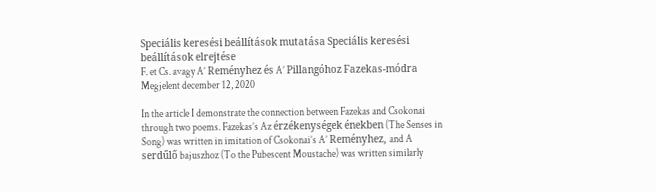Speciális keresési beállítások mutatása Speciális keresési beállítások elrejtése
F. et Cs. avagy A’ Reményhez és A’ Pillangóhoz Fazekas-módra
Megjelent december 12, 2020

In the article I demonstrate the connection between Fazekas and Csokonai through two poems. Fazekas’s Az érzékenységek énekben (The Senses in Song) was written in imitation of Csokonai’s A’ Reményhez, and A serdűlő bajuszhoz (To the Pubescent Moustache) was written similarly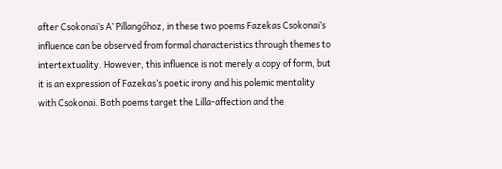after Csokonai’s A’ Pillangóhoz, in these two poems Fazekas Csokonai’s influence can be observed from formal characteristics through themes to intertextuality. However, this influence is not merely a copy of form, but it is an expression of Fazekas’s poetic irony and his polemic mentality with Csokonai. Both poems target the Lilla-affection and the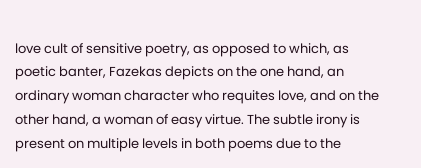love cult of sensitive poetry, as opposed to which, as poetic banter, Fazekas depicts on the one hand, an ordinary woman character who requites love, and on the other hand, a woman of easy virtue. The subtle irony is present on multiple levels in both poems due to the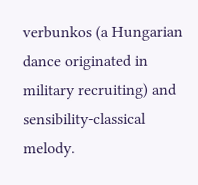verbunkos (a Hungarian dance originated in military recruiting) and sensibility-classical melody.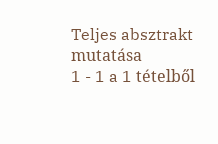Teljes absztrakt mutatása
1 - 1 a 1 tételből